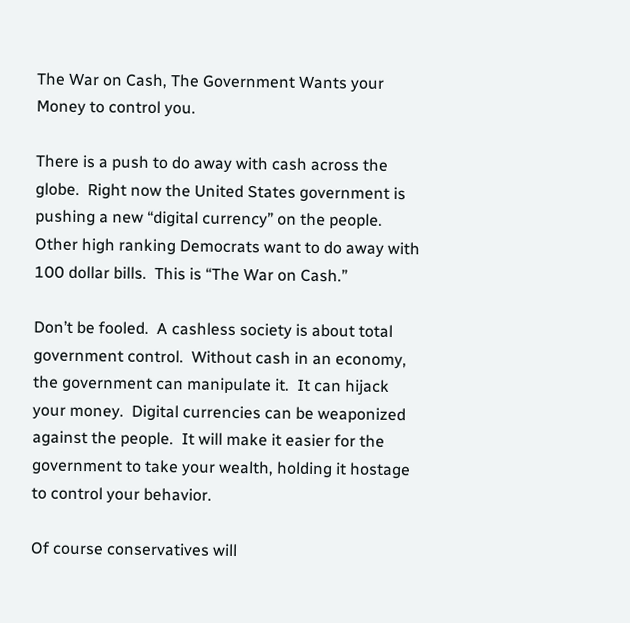The War on Cash, The Government Wants your Money to control you.

There is a push to do away with cash across the globe.  Right now the United States government is pushing a new “digital currency” on the people.  Other high ranking Democrats want to do away with 100 dollar bills.  This is “The War on Cash.”

Don’t be fooled.  A cashless society is about total government control.  Without cash in an economy, the government can manipulate it.  It can hijack your money.  Digital currencies can be weaponized against the people.  It will make it easier for the government to take your wealth, holding it hostage to control your behavior.

Of course conservatives will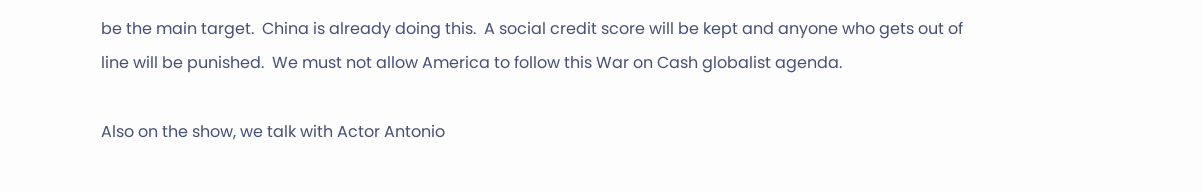be the main target.  China is already doing this.  A social credit score will be kept and anyone who gets out of line will be punished.  We must not allow America to follow this War on Cash globalist agenda.

Also on the show, we talk with Actor Antonio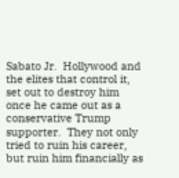Sabato Jr.  Hollywood and the elites that control it, set out to destroy him once he came out as a conservative Trump supporter.  They not only tried to ruin his career, but ruin him financially as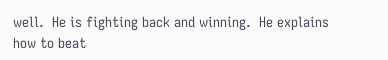well.  He is fighting back and winning.  He explains how to beat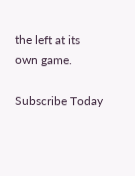the left at its own game.

Subscribe Today